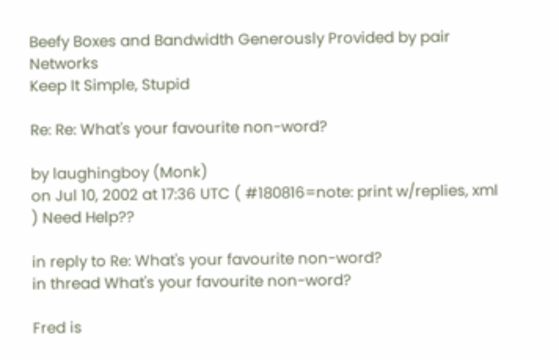Beefy Boxes and Bandwidth Generously Provided by pair Networks
Keep It Simple, Stupid

Re: Re: What's your favourite non-word?

by laughingboy (Monk)
on Jul 10, 2002 at 17:36 UTC ( #180816=note: print w/replies, xml ) Need Help??

in reply to Re: What's your favourite non-word?
in thread What's your favourite non-word?

Fred is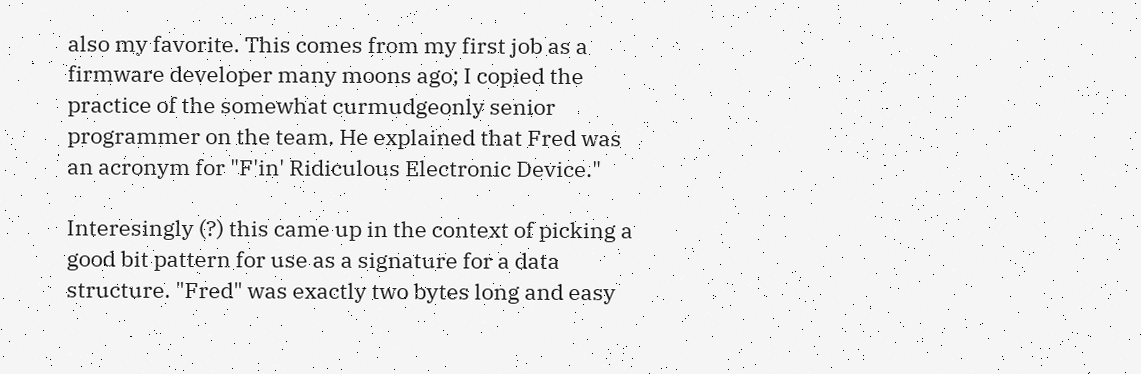also my favorite. This comes from my first job as a firmware developer many moons ago; I copied the practice of the somewhat curmudgeonly senior programmer on the team. He explained that Fred was an acronym for "F'in' Ridiculous Electronic Device."

Interesingly (?) this came up in the context of picking a good bit pattern for use as a signature for a data structure. "Fred" was exactly two bytes long and easy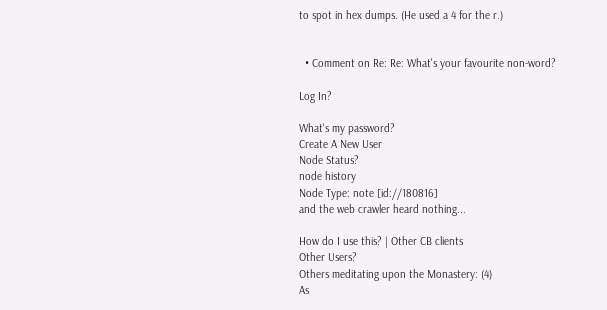to spot in hex dumps. (He used a 4 for the r.)


  • Comment on Re: Re: What's your favourite non-word?

Log In?

What's my password?
Create A New User
Node Status?
node history
Node Type: note [id://180816]
and the web crawler heard nothing...

How do I use this? | Other CB clients
Other Users?
Others meditating upon the Monastery: (4)
As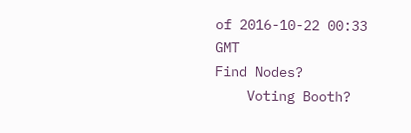of 2016-10-22 00:33 GMT
Find Nodes?
    Voting Booth?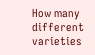How many different varieties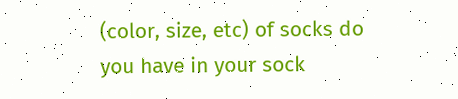(color, size, etc) of socks do you have in your sock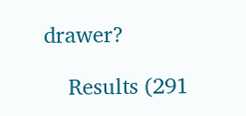drawer?

    Results (291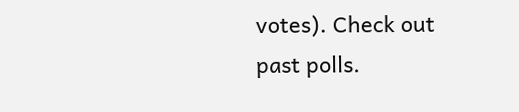votes). Check out past polls.